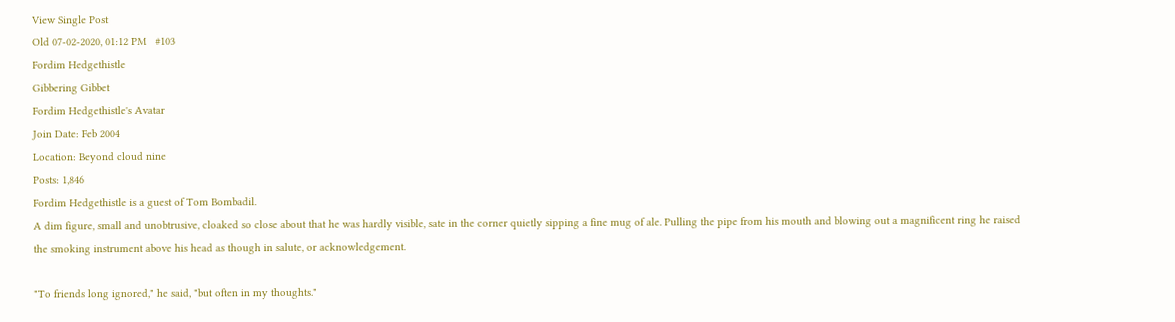View Single Post
Old 07-02-2020, 01:12 PM   #103
Fordim Hedgethistle
Gibbering Gibbet
Fordim Hedgethistle's Avatar
Join Date: Feb 2004
Location: Beyond cloud nine
Posts: 1,846
Fordim Hedgethistle is a guest of Tom Bombadil.
A dim figure, small and unobtrusive, cloaked so close about that he was hardly visible, sate in the corner quietly sipping a fine mug of ale. Pulling the pipe from his mouth and blowing out a magnificent ring he raised the smoking instrument above his head as though in salute, or acknowledgement.

"To friends long ignored," he said, "but often in my thoughts."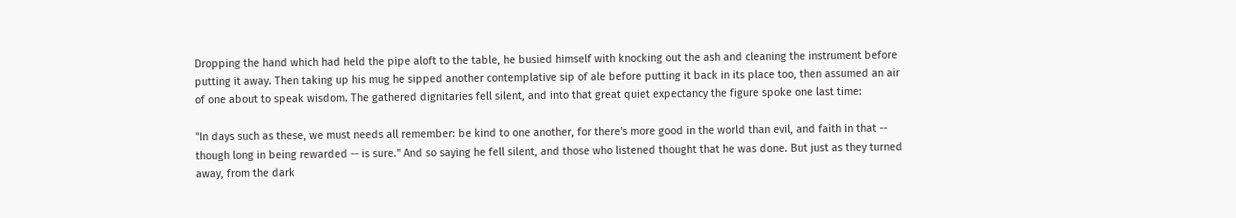Dropping the hand which had held the pipe aloft to the table, he busied himself with knocking out the ash and cleaning the instrument before putting it away. Then taking up his mug he sipped another contemplative sip of ale before putting it back in its place too, then assumed an air of one about to speak wisdom. The gathered dignitaries fell silent, and into that great quiet expectancy the figure spoke one last time:

"In days such as these, we must needs all remember: be kind to one another, for there's more good in the world than evil, and faith in that -- though long in being rewarded -- is sure." And so saying he fell silent, and those who listened thought that he was done. But just as they turned away, from the dark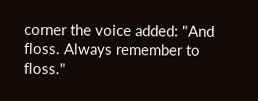corner the voice added: "And floss. Always remember to floss."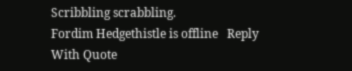Scribbling scrabbling.
Fordim Hedgethistle is offline   Reply With Quote